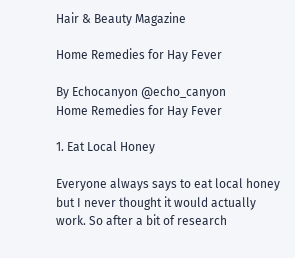Hair & Beauty Magazine

Home Remedies for Hay Fever

By Echocanyon @echo_canyon
Home Remedies for Hay Fever

1. Eat Local Honey

Everyone always says to eat local honey but I never thought it would actually work. So after a bit of research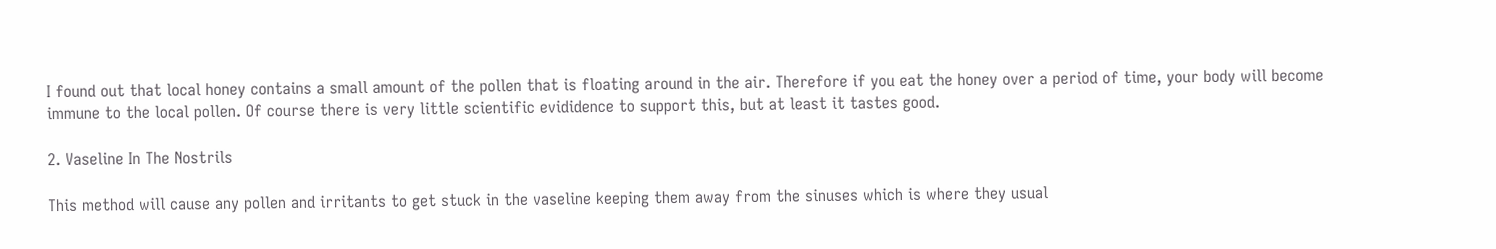I found out that local honey contains a small amount of the pollen that is floating around in the air. Therefore if you eat the honey over a period of time, your body will become immune to the local pollen. Of course there is very little scientific evididence to support this, but at least it tastes good.

2. Vaseline In The Nostrils

This method will cause any pollen and irritants to get stuck in the vaseline keeping them away from the sinuses which is where they usual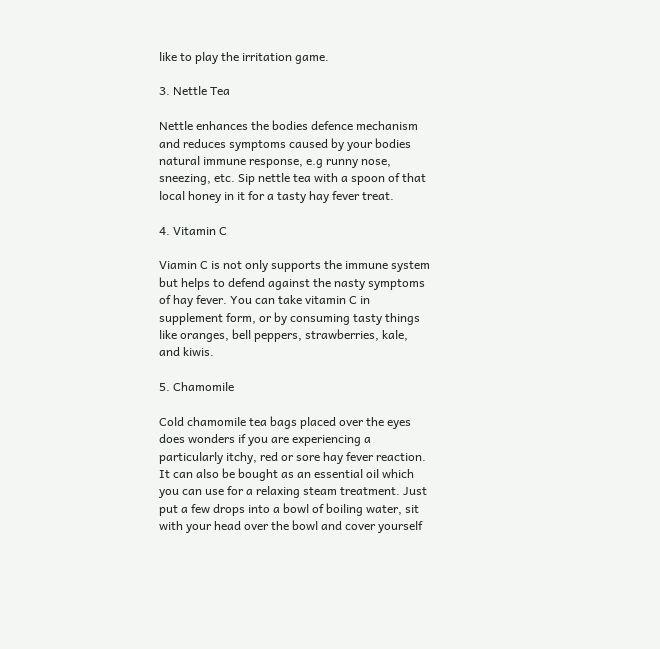like to play the irritation game.

3. Nettle Tea

Nettle enhances the bodies defence mechanism and reduces symptoms caused by your bodies natural immune response, e.g runny nose, sneezing, etc. Sip nettle tea with a spoon of that local honey in it for a tasty hay fever treat.

4. Vitamin C

Viamin C is not only supports the immune system but helps to defend against the nasty symptoms of hay fever. You can take vitamin C in supplement form, or by consuming tasty things like oranges, bell peppers, strawberries, kale, and kiwis.

5. Chamomile

Cold chamomile tea bags placed over the eyes does wonders if you are experiencing a particularly itchy, red or sore hay fever reaction. It can also be bought as an essential oil which you can use for a relaxing steam treatment. Just put a few drops into a bowl of boiling water, sit with your head over the bowl and cover yourself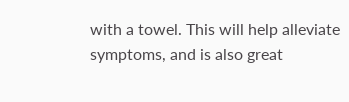with a towel. This will help alleviate symptoms, and is also great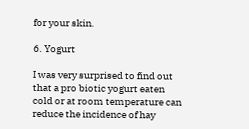for your skin.

6. Yogurt

I was very surprised to find out that a pro biotic yogurt eaten cold or at room temperature can reduce the incidence of hay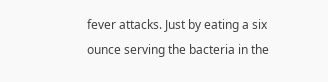fever attacks. Just by eating a six ounce serving the bacteria in the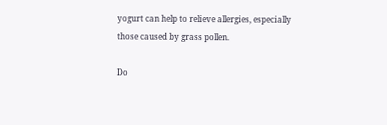yogurt can help to relieve allergies, especially those caused by grass pollen.

Do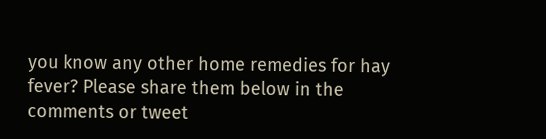you know any other home remedies for hay fever? Please share them below in the comments or tweet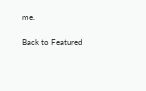me.

Back to Featured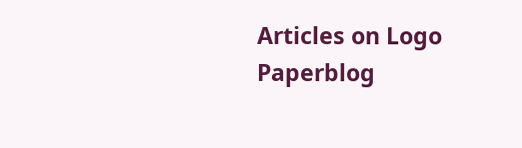Articles on Logo Paperblog